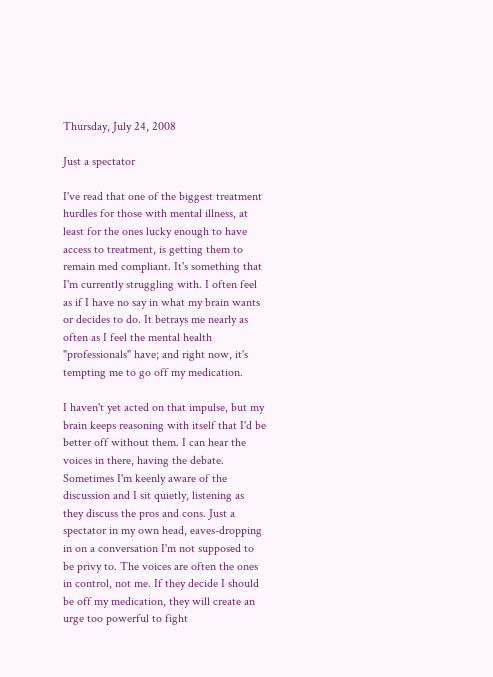Thursday, July 24, 2008

Just a spectator

I've read that one of the biggest treatment hurdles for those with mental illness, at least for the ones lucky enough to have access to treatment, is getting them to remain med compliant. It's something that I'm currently struggling with. I often feel as if I have no say in what my brain wants or decides to do. It betrays me nearly as often as I feel the mental health "professionals" have; and right now, it's tempting me to go off my medication.

I haven't yet acted on that impulse, but my brain keeps reasoning with itself that I'd be better off without them. I can hear the voices in there, having the debate. Sometimes I'm keenly aware of the discussion and I sit quietly, listening as they discuss the pros and cons. Just a spectator in my own head, eaves-dropping in on a conversation I'm not supposed to be privy to. The voices are often the ones in control, not me. If they decide I should be off my medication, they will create an urge too powerful to fight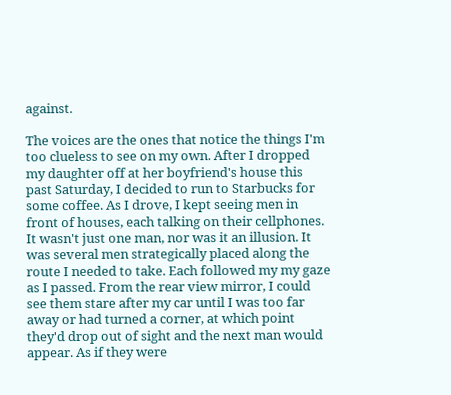against.

The voices are the ones that notice the things I'm too clueless to see on my own. After I dropped my daughter off at her boyfriend's house this past Saturday, I decided to run to Starbucks for some coffee. As I drove, I kept seeing men in front of houses, each talking on their cellphones. It wasn't just one man, nor was it an illusion. It was several men strategically placed along the route I needed to take. Each followed my my gaze as I passed. From the rear view mirror, I could see them stare after my car until I was too far away or had turned a corner, at which point they'd drop out of sight and the next man would appear. As if they were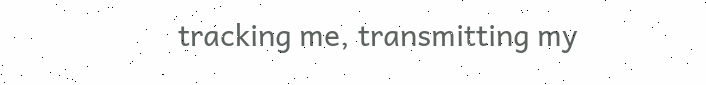tracking me, transmitting my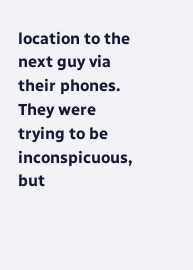location to the next guy via their phones. They were trying to be inconspicuous, but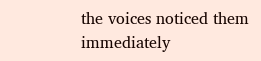the voices noticed them immediately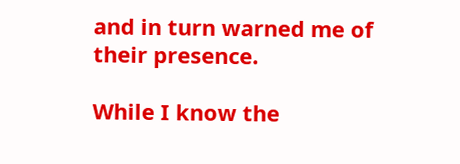and in turn warned me of their presence.

While I know the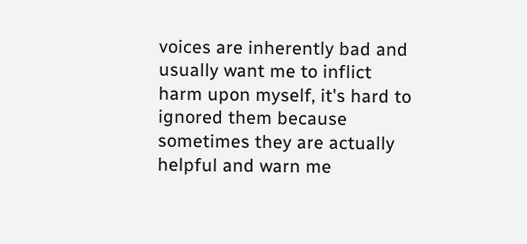voices are inherently bad and usually want me to inflict harm upon myself, it's hard to ignored them because sometimes they are actually helpful and warn me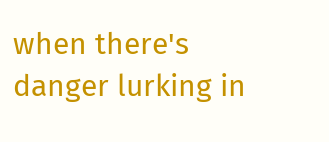when there's danger lurking in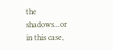the shadows...or in this case,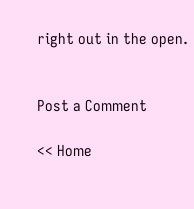right out in the open.


Post a Comment

<< Home